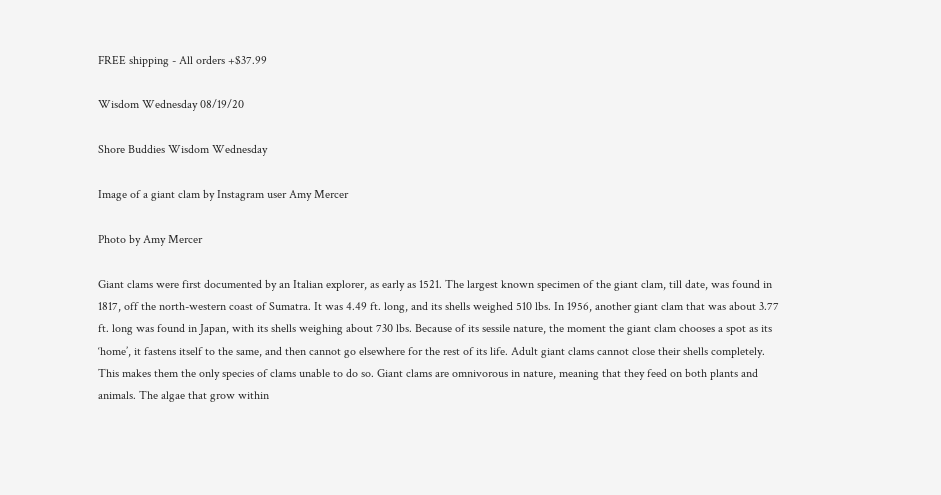FREE shipping - All orders +$37.99

Wisdom Wednesday 08/19/20

Shore Buddies Wisdom Wednesday

Image of a giant clam by Instagram user Amy Mercer

Photo by Amy Mercer

Giant clams were first documented by an Italian explorer, as early as 1521. The largest known specimen of the giant clam, till date, was found in 1817, off the north-western coast of Sumatra. It was 4.49 ft. long, and its shells weighed 510 lbs. In 1956, another giant clam that was about 3.77 ft. long was found in Japan, with its shells weighing about 730 lbs. Because of its sessile nature, the moment the giant clam chooses a spot as its ‘home’, it fastens itself to the same, and then cannot go elsewhere for the rest of its life. Adult giant clams cannot close their shells completely. This makes them the only species of clams unable to do so. Giant clams are omnivorous in nature, meaning that they feed on both plants and animals. The algae that grow within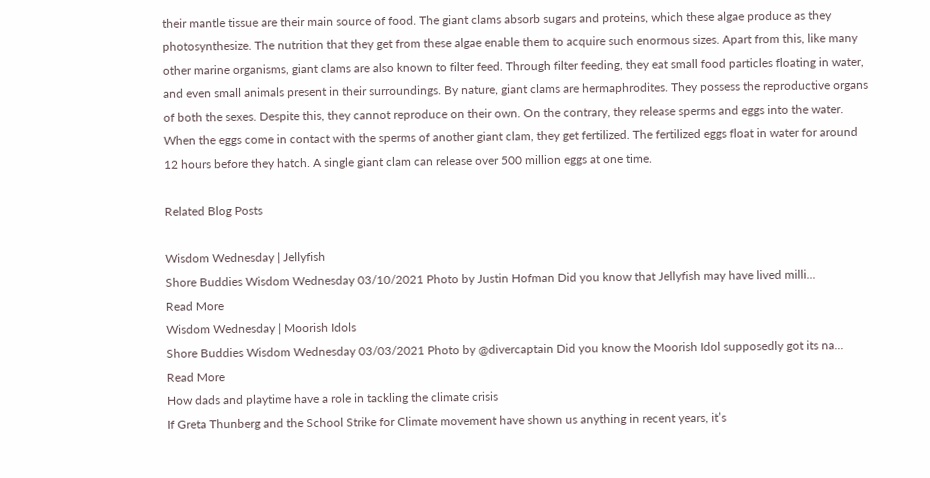their mantle tissue are their main source of food. The giant clams absorb sugars and proteins, which these algae produce as they photosynthesize. The nutrition that they get from these algae enable them to acquire such enormous sizes. Apart from this, like many other marine organisms, giant clams are also known to filter feed. Through filter feeding, they eat small food particles floating in water, and even small animals present in their surroundings. By nature, giant clams are hermaphrodites. They possess the reproductive organs of both the sexes. Despite this, they cannot reproduce on their own. On the contrary, they release sperms and eggs into the water. When the eggs come in contact with the sperms of another giant clam, they get fertilized. The fertilized eggs float in water for around 12 hours before they hatch. A single giant clam can release over 500 million eggs at one time.

Related Blog Posts

Wisdom Wednesday | Jellyfish
Shore Buddies Wisdom Wednesday 03/10/2021 Photo by Justin Hofman Did you know that Jellyfish may have lived milli...
Read More
Wisdom Wednesday | Moorish Idols
Shore Buddies Wisdom Wednesday 03/03/2021 Photo by @divercaptain Did you know the Moorish Idol supposedly got its na...
Read More
How dads and playtime have a role in tackling the climate crisis
If Greta Thunberg and the School Strike for Climate movement have shown us anything in recent years, it’s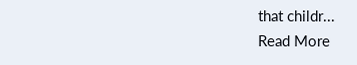that childr...
Read More